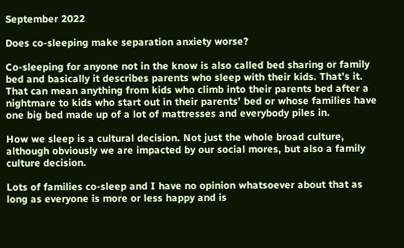September 2022

Does co-sleeping make separation anxiety worse?

Co-sleeping for anyone not in the know is also called bed sharing or family bed and basically it describes parents who sleep with their kids. That’s it. That can mean anything from kids who climb into their parents bed after a nightmare to kids who start out in their parents’ bed or whose families have one big bed made up of a lot of mattresses and everybody piles in.

How we sleep is a cultural decision. Not just the whole broad culture, although obviously we are impacted by our social mores, but also a family culture decision.

Lots of families co-sleep and I have no opinion whatsoever about that as long as everyone is more or less happy and is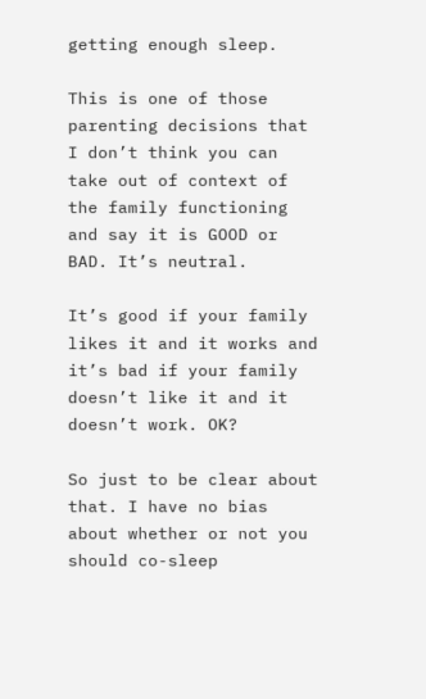getting enough sleep.

This is one of those parenting decisions that I don’t think you can take out of context of the family functioning and say it is GOOD or BAD. It’s neutral.

It’s good if your family likes it and it works and it’s bad if your family doesn’t like it and it doesn’t work. OK?

So just to be clear about that. I have no bias about whether or not you should co-sleep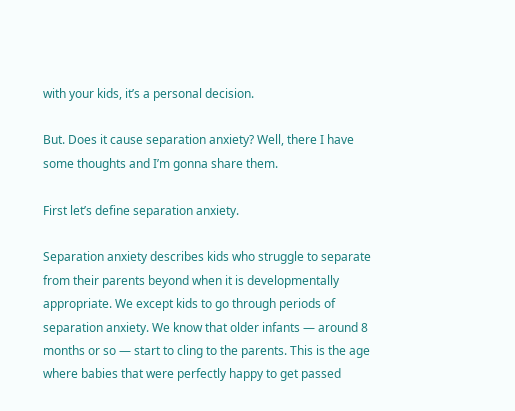with your kids, it’s a personal decision.

But. Does it cause separation anxiety? Well, there I have some thoughts and I’m gonna share them.

First let’s define separation anxiety.

Separation anxiety describes kids who struggle to separate from their parents beyond when it is developmentally appropriate. We except kids to go through periods of separation anxiety. We know that older infants — around 8 months or so — start to cling to the parents. This is the age where babies that were perfectly happy to get passed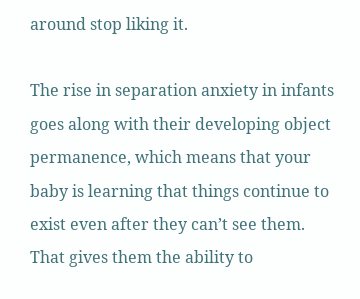around stop liking it.

The rise in separation anxiety in infants goes along with their developing object permanence, which means that your baby is learning that things continue to exist even after they can’t see them. That gives them the ability to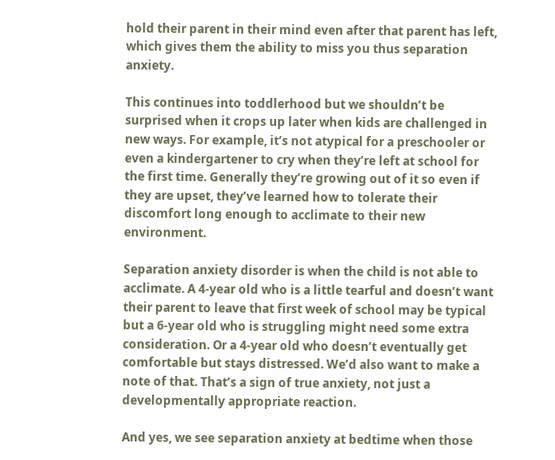hold their parent in their mind even after that parent has left, which gives them the ability to miss you thus separation anxiety.

This continues into toddlerhood but we shouldn’t be surprised when it crops up later when kids are challenged in new ways. For example, it’s not atypical for a preschooler or even a kindergartener to cry when they’re left at school for the first time. Generally they’re growing out of it so even if they are upset, they’ve learned how to tolerate their discomfort long enough to acclimate to their new environment.

Separation anxiety disorder is when the child is not able to acclimate. A 4-year old who is a little tearful and doesn’t want their parent to leave that first week of school may be typical but a 6-year old who is struggling might need some extra consideration. Or a 4-year old who doesn’t eventually get comfortable but stays distressed. We’d also want to make a note of that. That’s a sign of true anxiety, not just a developmentally appropriate reaction.

And yes, we see separation anxiety at bedtime when those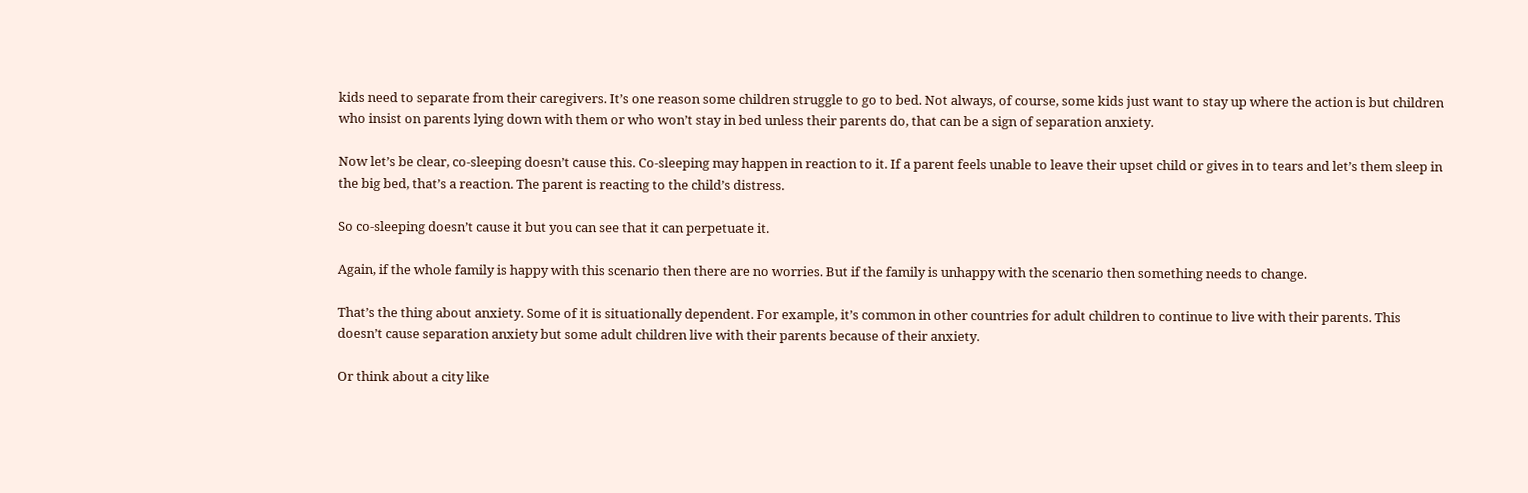kids need to separate from their caregivers. It’s one reason some children struggle to go to bed. Not always, of course, some kids just want to stay up where the action is but children who insist on parents lying down with them or who won’t stay in bed unless their parents do, that can be a sign of separation anxiety.

Now let’s be clear, co-sleeping doesn’t cause this. Co-sleeping may happen in reaction to it. If a parent feels unable to leave their upset child or gives in to tears and let’s them sleep in the big bed, that’s a reaction. The parent is reacting to the child’s distress.

So co-sleeping doesn’t cause it but you can see that it can perpetuate it.

Again, if the whole family is happy with this scenario then there are no worries. But if the family is unhappy with the scenario then something needs to change.

That’s the thing about anxiety. Some of it is situationally dependent. For example, it’s common in other countries for adult children to continue to live with their parents. This doesn’t cause separation anxiety but some adult children live with their parents because of their anxiety.

Or think about a city like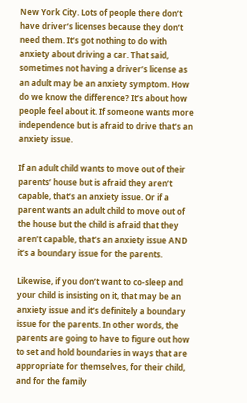New York City. Lots of people there don’t have driver’s licenses because they don’t need them. It’s got nothing to do with anxiety about driving a car. That said, sometimes not having a driver’s license as an adult may be an anxiety symptom. How do we know the difference? It’s about how people feel about it. If someone wants more independence but is afraid to drive that’s an anxiety issue.

If an adult child wants to move out of their parents’ house but is afraid they aren’t capable, that’s an anxiety issue. Or if a parent wants an adult child to move out of the house but the child is afraid that they aren’t capable, that’s an anxiety issue AND it’s a boundary issue for the parents.

Likewise, if you don’t want to co-sleep and your child is insisting on it, that may be an anxiety issue and it’s definitely a boundary issue for the parents. In other words, the parents are going to have to figure out how to set and hold boundaries in ways that are appropriate for themselves, for their child, and for the family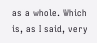as a whole. Which is, as I said, very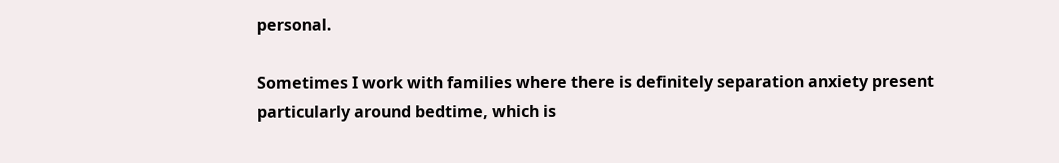personal.

Sometimes I work with families where there is definitely separation anxiety present particularly around bedtime, which is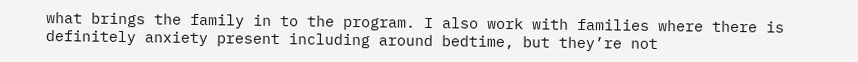what brings the family in to the program. I also work with families where there is definitely anxiety present including around bedtime, but they’re not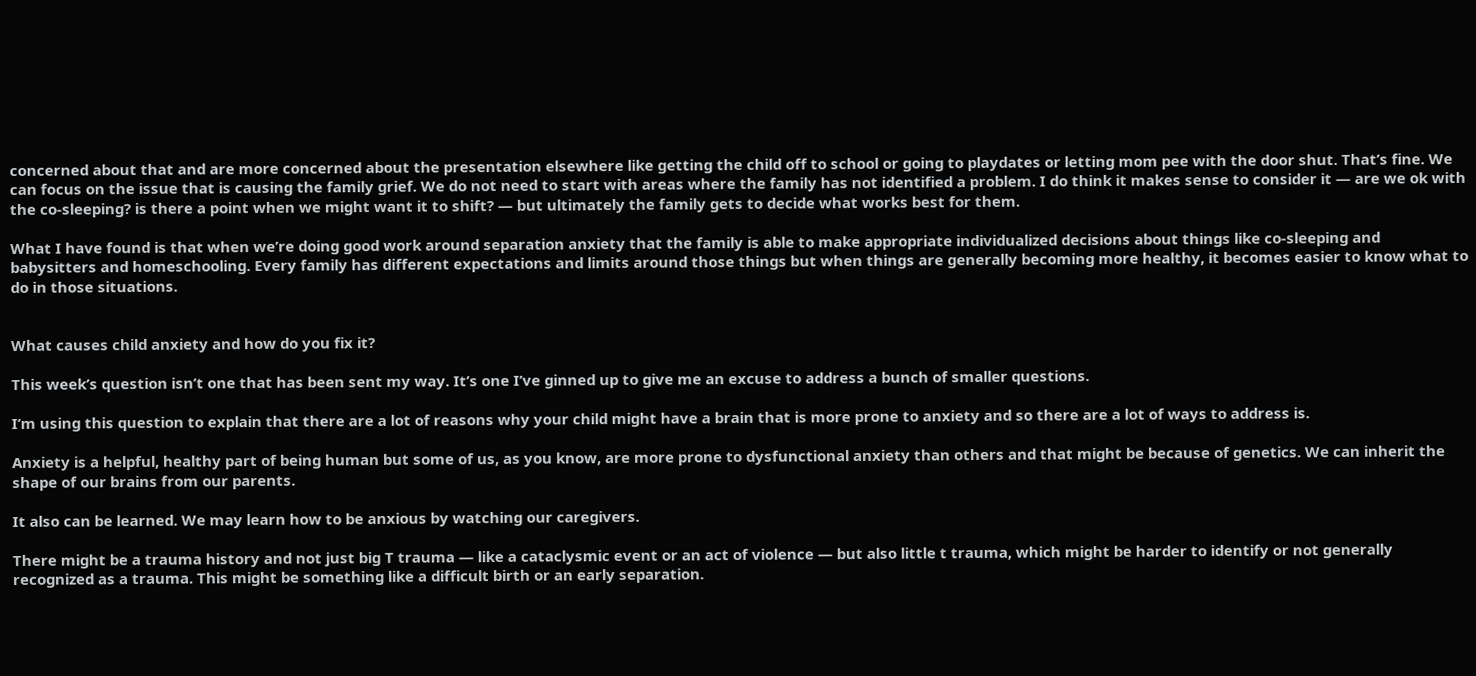concerned about that and are more concerned about the presentation elsewhere like getting the child off to school or going to playdates or letting mom pee with the door shut. That’s fine. We can focus on the issue that is causing the family grief. We do not need to start with areas where the family has not identified a problem. I do think it makes sense to consider it — are we ok with the co-sleeping? is there a point when we might want it to shift? — but ultimately the family gets to decide what works best for them.

What I have found is that when we’re doing good work around separation anxiety that the family is able to make appropriate individualized decisions about things like co-sleeping and babysitters and homeschooling. Every family has different expectations and limits around those things but when things are generally becoming more healthy, it becomes easier to know what to do in those situations.


What causes child anxiety and how do you fix it?

This week’s question isn’t one that has been sent my way. It’s one I’ve ginned up to give me an excuse to address a bunch of smaller questions.

I’m using this question to explain that there are a lot of reasons why your child might have a brain that is more prone to anxiety and so there are a lot of ways to address is.

Anxiety is a helpful, healthy part of being human but some of us, as you know, are more prone to dysfunctional anxiety than others and that might be because of genetics. We can inherit the shape of our brains from our parents.

It also can be learned. We may learn how to be anxious by watching our caregivers.

There might be a trauma history and not just big T trauma — like a cataclysmic event or an act of violence — but also little t trauma, which might be harder to identify or not generally recognized as a trauma. This might be something like a difficult birth or an early separation.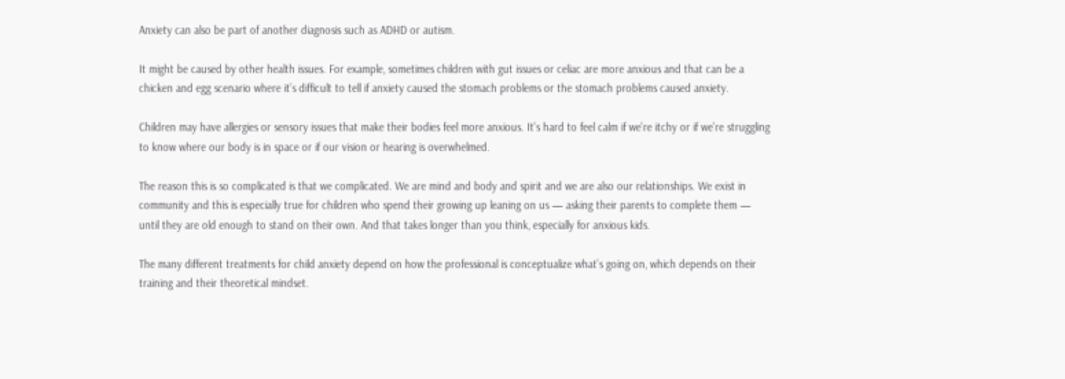Anxiety can also be part of another diagnosis such as ADHD or autism.

It might be caused by other health issues. For example, sometimes children with gut issues or celiac are more anxious and that can be a chicken and egg scenario where it’s difficult to tell if anxiety caused the stomach problems or the stomach problems caused anxiety.

Children may have allergies or sensory issues that make their bodies feel more anxious. It’s hard to feel calm if we’re itchy or if we’re struggling to know where our body is in space or if our vision or hearing is overwhelmed.

The reason this is so complicated is that we complicated. We are mind and body and spirit and we are also our relationships. We exist in community and this is especially true for children who spend their growing up leaning on us — asking their parents to complete them — until they are old enough to stand on their own. And that takes longer than you think, especially for anxious kids.

The many different treatments for child anxiety depend on how the professional is conceptualize what’s going on, which depends on their training and their theoretical mindset.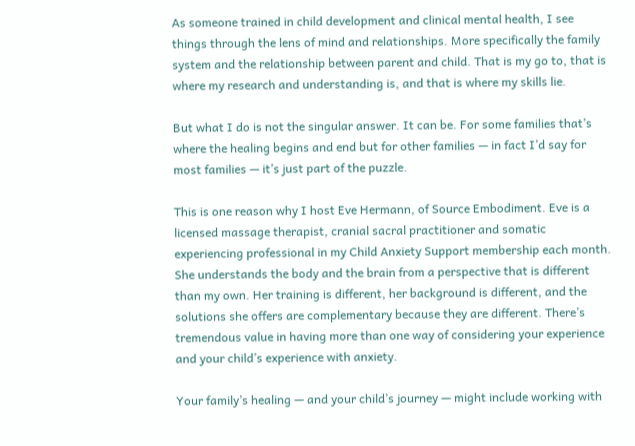As someone trained in child development and clinical mental health, I see things through the lens of mind and relationships. More specifically the family system and the relationship between parent and child. That is my go to, that is where my research and understanding is, and that is where my skills lie.

But what I do is not the singular answer. It can be. For some families that’s where the healing begins and end but for other families — in fact I’d say for most families — it’s just part of the puzzle.

This is one reason why I host Eve Hermann, of Source Embodiment. Eve is a licensed massage therapist, cranial sacral practitioner and somatic experiencing professional in my Child Anxiety Support membership each month. She understands the body and the brain from a perspective that is different than my own. Her training is different, her background is different, and the solutions she offers are complementary because they are different. There’s tremendous value in having more than one way of considering your experience and your child’s experience with anxiety.

Your family’s healing — and your child’s journey — might include working with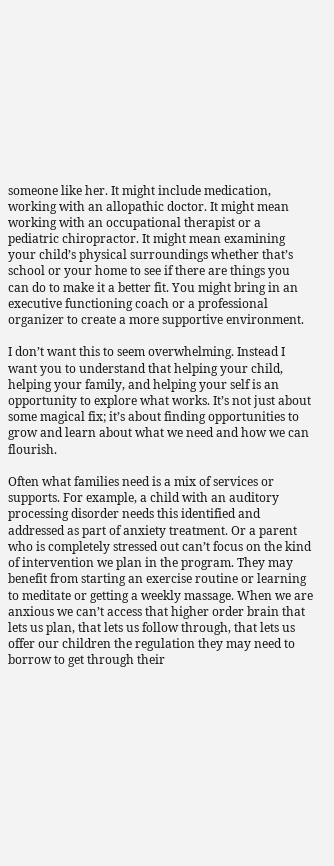someone like her. It might include medication, working with an allopathic doctor. It might mean working with an occupational therapist or a pediatric chiropractor. It might mean examining your child’s physical surroundings whether that’s school or your home to see if there are things you can do to make it a better fit. You might bring in an executive functioning coach or a professional organizer to create a more supportive environment.

I don’t want this to seem overwhelming. Instead I want you to understand that helping your child, helping your family, and helping your self is an opportunity to explore what works. It’s not just about some magical fix; it’s about finding opportunities to grow and learn about what we need and how we can flourish.

Often what families need is a mix of services or supports. For example, a child with an auditory processing disorder needs this identified and addressed as part of anxiety treatment. Or a parent who is completely stressed out can’t focus on the kind of intervention we plan in the program. They may benefit from starting an exercise routine or learning to meditate or getting a weekly massage. When we are anxious we can’t access that higher order brain that lets us plan, that lets us follow through, that lets us offer our children the regulation they may need to borrow to get through their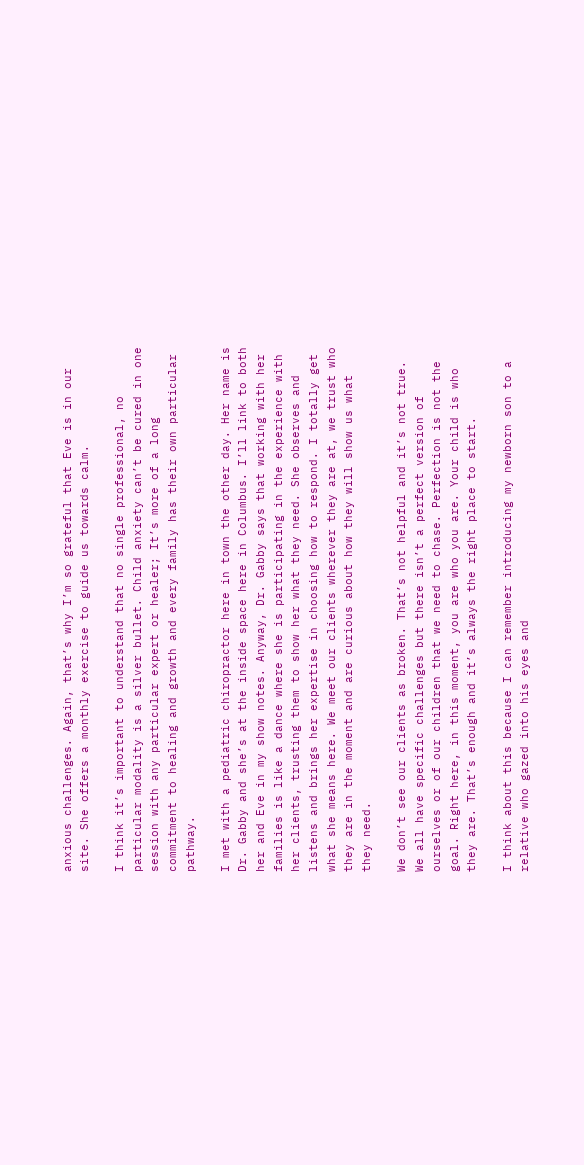anxious challenges. Again, that’s why I’m so grateful that Eve is in our site. She offers a monthly exercise to guide us towards calm.

I think it’s important to understand that no single professional, no particular modality is a silver bullet. Child anxiety can’t be cured in one session with any particular expert or healer; It’s more of a long commitment to healing and growth and every family has their own particular pathway.

I met with a pediatric chiropractor here in town the other day. Her name is Dr. Gabby and she’s at the inside space here in Columbus. I’ll link to both her and Eve in my show notes. Anyway, Dr. Gabby says that working with her families is like a dance where she is participating in the experience with her clients, trusting them to show her what they need. She observes and listens and brings her expertise in choosing how to respond. I totally get what she means here. We meet our clients wherever they are at, we trust who they are in the moment and are curious about how they will show us what they need.

We don’t see our clients as broken. That’s not helpful and it’s not true. We all have specific challenges but there isn’t a perfect version of ourselves or of our children that we need to chase. Perfection is not the goal. Right here, in this moment, you are who you are. Your child is who they are. That’s enough and it’s always the right place to start.

I think about this because I can remember introducing my newborn son to a relative who gazed into his eyes and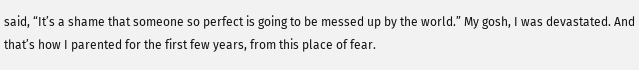said, “It’s a shame that someone so perfect is going to be messed up by the world.” My gosh, I was devastated. And that’s how I parented for the first few years, from this place of fear.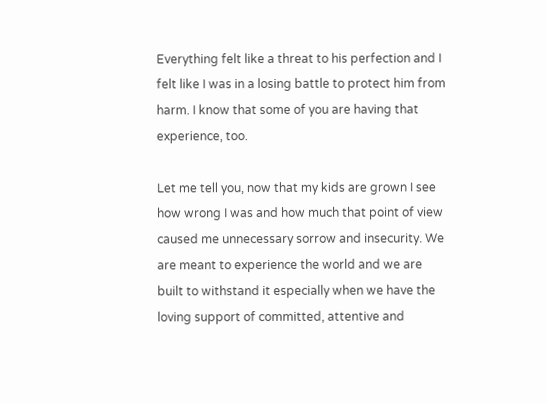Everything felt like a threat to his perfection and I felt like I was in a losing battle to protect him from harm. I know that some of you are having that experience, too.

Let me tell you, now that my kids are grown I see how wrong I was and how much that point of view caused me unnecessary sorrow and insecurity. We are meant to experience the world and we are built to withstand it especially when we have the loving support of committed, attentive and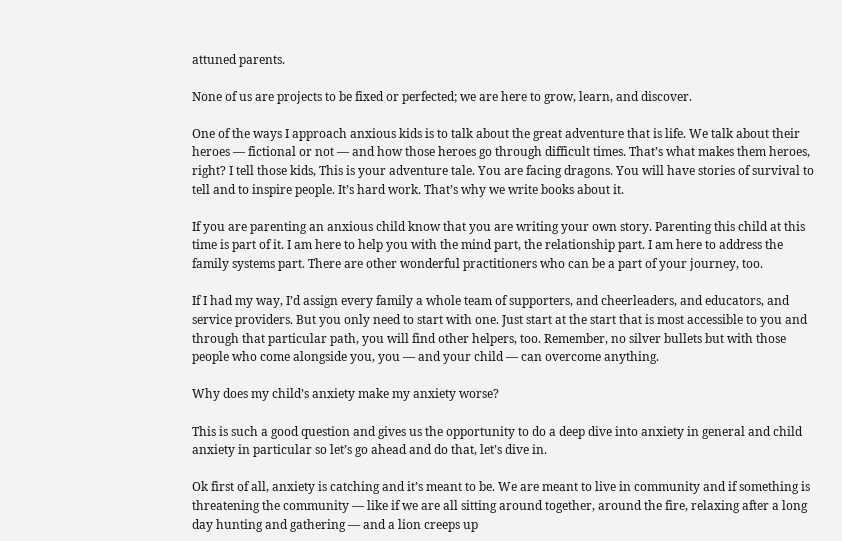attuned parents.

None of us are projects to be fixed or perfected; we are here to grow, learn, and discover.

One of the ways I approach anxious kids is to talk about the great adventure that is life. We talk about their heroes — fictional or not — and how those heroes go through difficult times. That’s what makes them heroes, right? I tell those kids, This is your adventure tale. You are facing dragons. You will have stories of survival to tell and to inspire people. It’s hard work. That’s why we write books about it.

If you are parenting an anxious child know that you are writing your own story. Parenting this child at this time is part of it. I am here to help you with the mind part, the relationship part. I am here to address the family systems part. There are other wonderful practitioners who can be a part of your journey, too.

If I had my way, I’d assign every family a whole team of supporters, and cheerleaders, and educators, and service providers. But you only need to start with one. Just start at the start that is most accessible to you and through that particular path, you will find other helpers, too. Remember, no silver bullets but with those people who come alongside you, you — and your child — can overcome anything.

Why does my child’s anxiety make my anxiety worse?

This is such a good question and gives us the opportunity to do a deep dive into anxiety in general and child anxiety in particular so let’s go ahead and do that, let’s dive in.

Ok first of all, anxiety is catching and it’s meant to be. We are meant to live in community and if something is threatening the community — like if we are all sitting around together, around the fire, relaxing after a long day hunting and gathering — and a lion creeps up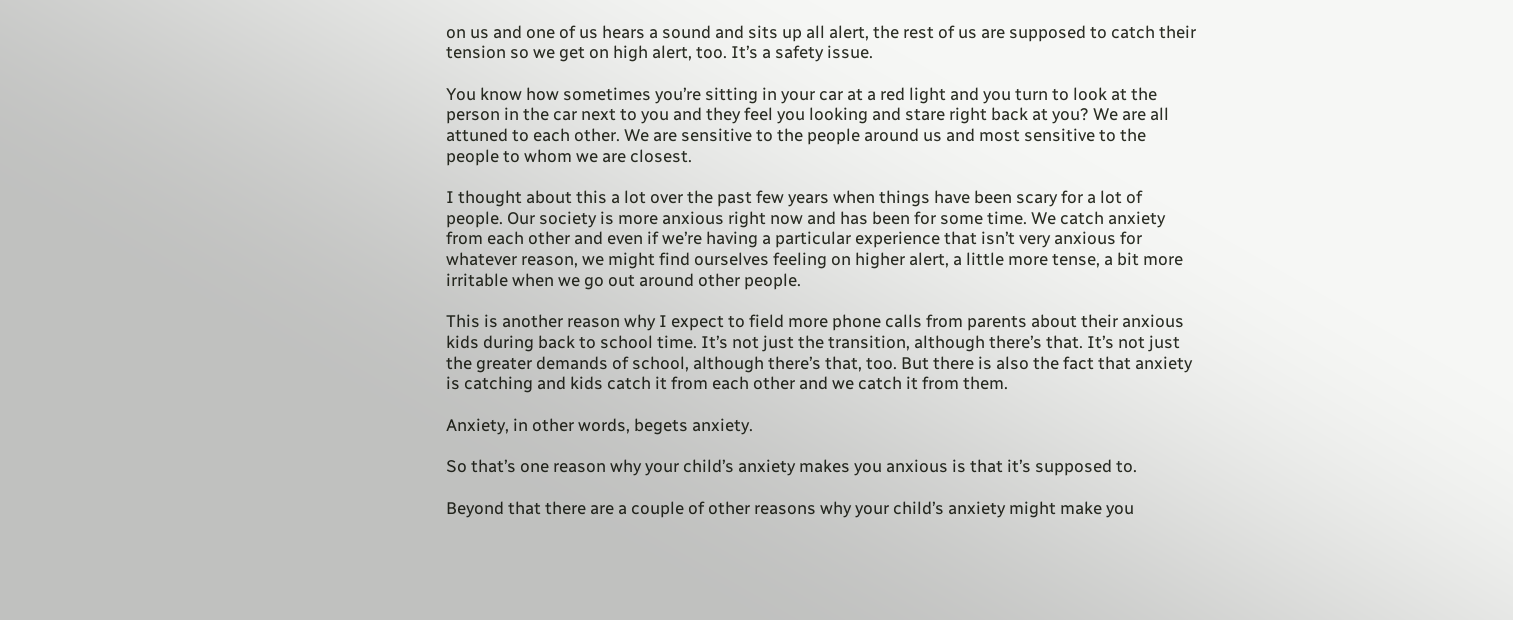on us and one of us hears a sound and sits up all alert, the rest of us are supposed to catch their tension so we get on high alert, too. It’s a safety issue.

You know how sometimes you’re sitting in your car at a red light and you turn to look at the person in the car next to you and they feel you looking and stare right back at you? We are all attuned to each other. We are sensitive to the people around us and most sensitive to the people to whom we are closest.

I thought about this a lot over the past few years when things have been scary for a lot of people. Our society is more anxious right now and has been for some time. We catch anxiety from each other and even if we’re having a particular experience that isn’t very anxious for whatever reason, we might find ourselves feeling on higher alert, a little more tense, a bit more irritable when we go out around other people.

This is another reason why I expect to field more phone calls from parents about their anxious kids during back to school time. It’s not just the transition, although there’s that. It’s not just the greater demands of school, although there’s that, too. But there is also the fact that anxiety is catching and kids catch it from each other and we catch it from them.

Anxiety, in other words, begets anxiety.

So that’s one reason why your child’s anxiety makes you anxious is that it’s supposed to.

Beyond that there are a couple of other reasons why your child’s anxiety might make you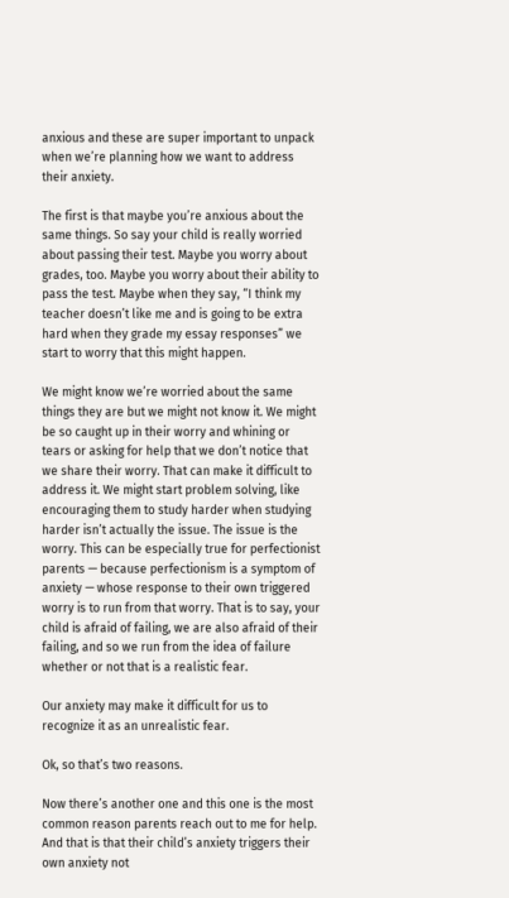anxious and these are super important to unpack when we’re planning how we want to address their anxiety.

The first is that maybe you’re anxious about the same things. So say your child is really worried about passing their test. Maybe you worry about grades, too. Maybe you worry about their ability to pass the test. Maybe when they say, “I think my teacher doesn’t like me and is going to be extra hard when they grade my essay responses” we start to worry that this might happen.

We might know we’re worried about the same things they are but we might not know it. We might be so caught up in their worry and whining or tears or asking for help that we don’t notice that we share their worry. That can make it difficult to address it. We might start problem solving, like encouraging them to study harder when studying harder isn’t actually the issue. The issue is the worry. This can be especially true for perfectionist parents — because perfectionism is a symptom of anxiety — whose response to their own triggered worry is to run from that worry. That is to say, your child is afraid of failing, we are also afraid of their failing, and so we run from the idea of failure whether or not that is a realistic fear.

Our anxiety may make it difficult for us to recognize it as an unrealistic fear.

Ok, so that’s two reasons.

Now there’s another one and this one is the most common reason parents reach out to me for help. And that is that their child’s anxiety triggers their own anxiety not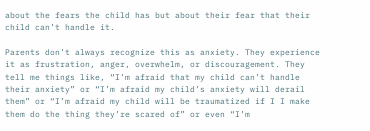about the fears the child has but about their fear that their child can’t handle it.

Parents don’t always recognize this as anxiety. They experience it as frustration, anger, overwhelm, or discouragement. They tell me things like, “I’m afraid that my child can’t handle their anxiety” or “I’m afraid my child’s anxiety will derail them” or “I’m afraid my child will be traumatized if I I make them do the thing they’re scared of” or even “I’m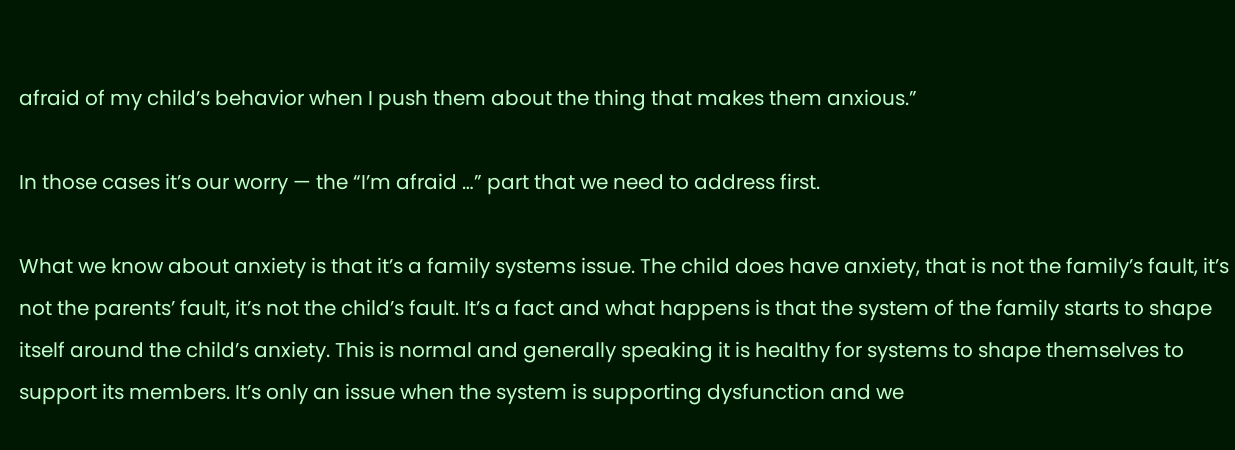afraid of my child’s behavior when I push them about the thing that makes them anxious.”

In those cases it’s our worry — the “I’m afraid …” part that we need to address first.

What we know about anxiety is that it’s a family systems issue. The child does have anxiety, that is not the family’s fault, it’s not the parents’ fault, it’s not the child’s fault. It’s a fact and what happens is that the system of the family starts to shape itself around the child’s anxiety. This is normal and generally speaking it is healthy for systems to shape themselves to support its members. It’s only an issue when the system is supporting dysfunction and we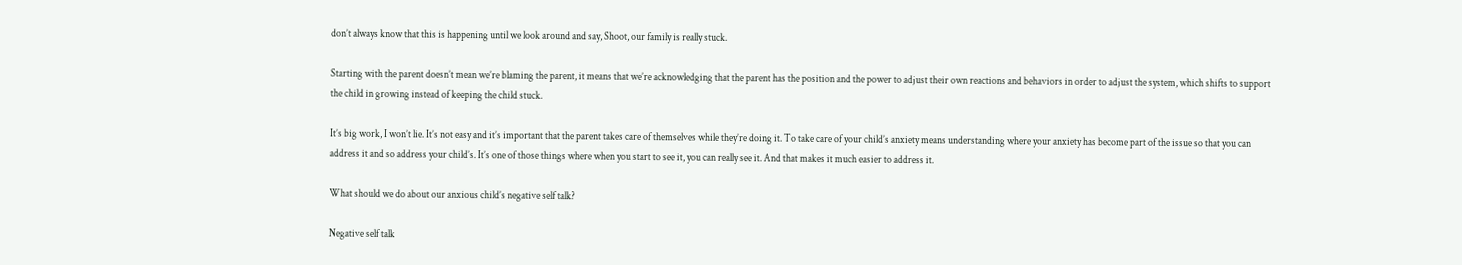don’t always know that this is happening until we look around and say, Shoot, our family is really stuck.

Starting with the parent doesn’t mean we’re blaming the parent, it means that we’re acknowledging that the parent has the position and the power to adjust their own reactions and behaviors in order to adjust the system, which shifts to support the child in growing instead of keeping the child stuck.

It’s big work, I won’t lie. It’s not easy and it’s important that the parent takes care of themselves while they’re doing it. To take care of your child’s anxiety means understanding where your anxiety has become part of the issue so that you can address it and so address your child’s. It’s one of those things where when you start to see it, you can really see it. And that makes it much easier to address it.

What should we do about our anxious child’s negative self talk?

Negative self talk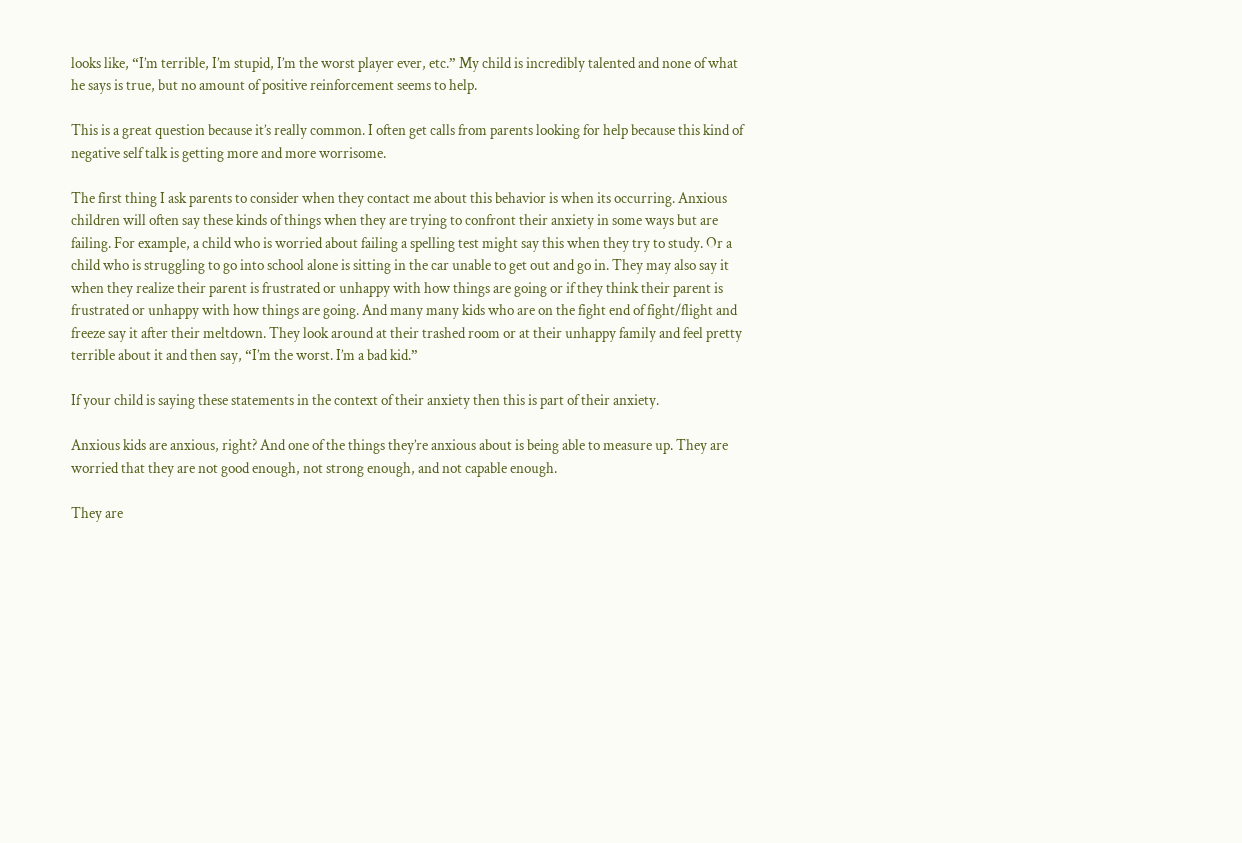looks like, “I’m terrible, I’m stupid, I’m the worst player ever, etc.” My child is incredibly talented and none of what he says is true, but no amount of positive reinforcement seems to help.

This is a great question because it’s really common. I often get calls from parents looking for help because this kind of negative self talk is getting more and more worrisome.

The first thing I ask parents to consider when they contact me about this behavior is when its occurring. Anxious children will often say these kinds of things when they are trying to confront their anxiety in some ways but are failing. For example, a child who is worried about failing a spelling test might say this when they try to study. Or a child who is struggling to go into school alone is sitting in the car unable to get out and go in. They may also say it when they realize their parent is frustrated or unhappy with how things are going or if they think their parent is frustrated or unhappy with how things are going. And many many kids who are on the fight end of fight/flight and freeze say it after their meltdown. They look around at their trashed room or at their unhappy family and feel pretty terrible about it and then say, “I’m the worst. I’m a bad kid.”

If your child is saying these statements in the context of their anxiety then this is part of their anxiety.

Anxious kids are anxious, right? And one of the things they’re anxious about is being able to measure up. They are worried that they are not good enough, not strong enough, and not capable enough.

They are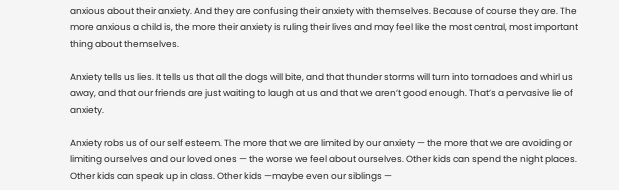anxious about their anxiety. And they are confusing their anxiety with themselves. Because of course they are. The more anxious a child is, the more their anxiety is ruling their lives and may feel like the most central, most important thing about themselves.

Anxiety tells us lies. It tells us that all the dogs will bite, and that thunder storms will turn into tornadoes and whirl us away, and that our friends are just waiting to laugh at us and that we aren’t good enough. That’s a pervasive lie of anxiety.

Anxiety robs us of our self esteem. The more that we are limited by our anxiety — the more that we are avoiding or limiting ourselves and our loved ones — the worse we feel about ourselves. Other kids can spend the night places. Other kids can speak up in class. Other kids —maybe even our siblings —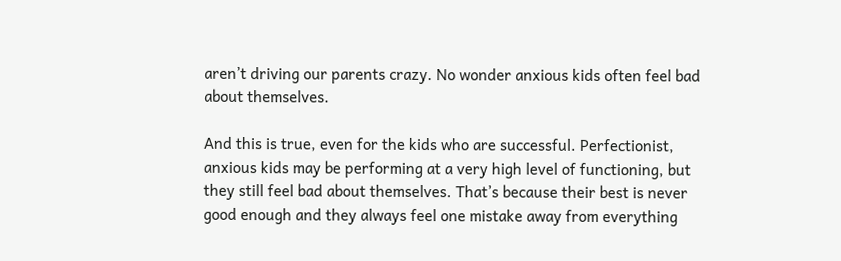aren’t driving our parents crazy. No wonder anxious kids often feel bad about themselves.

And this is true, even for the kids who are successful. Perfectionist, anxious kids may be performing at a very high level of functioning, but they still feel bad about themselves. That’s because their best is never good enough and they always feel one mistake away from everything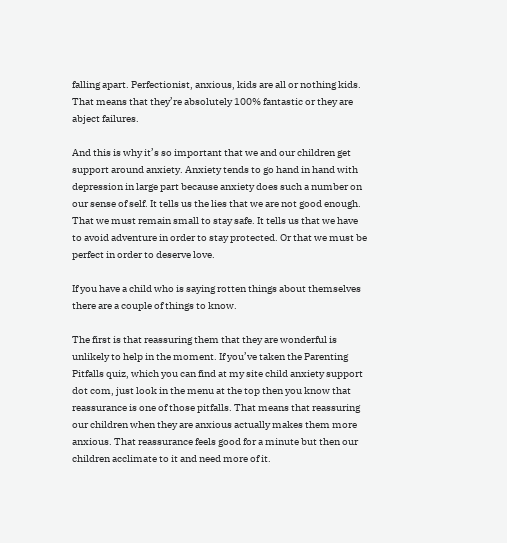falling apart. Perfectionist, anxious, kids are all or nothing kids. That means that they’re absolutely 100% fantastic or they are abject failures.

And this is why it’s so important that we and our children get support around anxiety. Anxiety tends to go hand in hand with depression in large part because anxiety does such a number on our sense of self. It tells us the lies that we are not good enough. That we must remain small to stay safe. It tells us that we have to avoid adventure in order to stay protected. Or that we must be perfect in order to deserve love.

If you have a child who is saying rotten things about themselves there are a couple of things to know.

The first is that reassuring them that they are wonderful is unlikely to help in the moment. If you’ve taken the Parenting Pitfalls quiz, which you can find at my site child anxiety support dot com, just look in the menu at the top then you know that reassurance is one of those pitfalls. That means that reassuring our children when they are anxious actually makes them more anxious. That reassurance feels good for a minute but then our children acclimate to it and need more of it.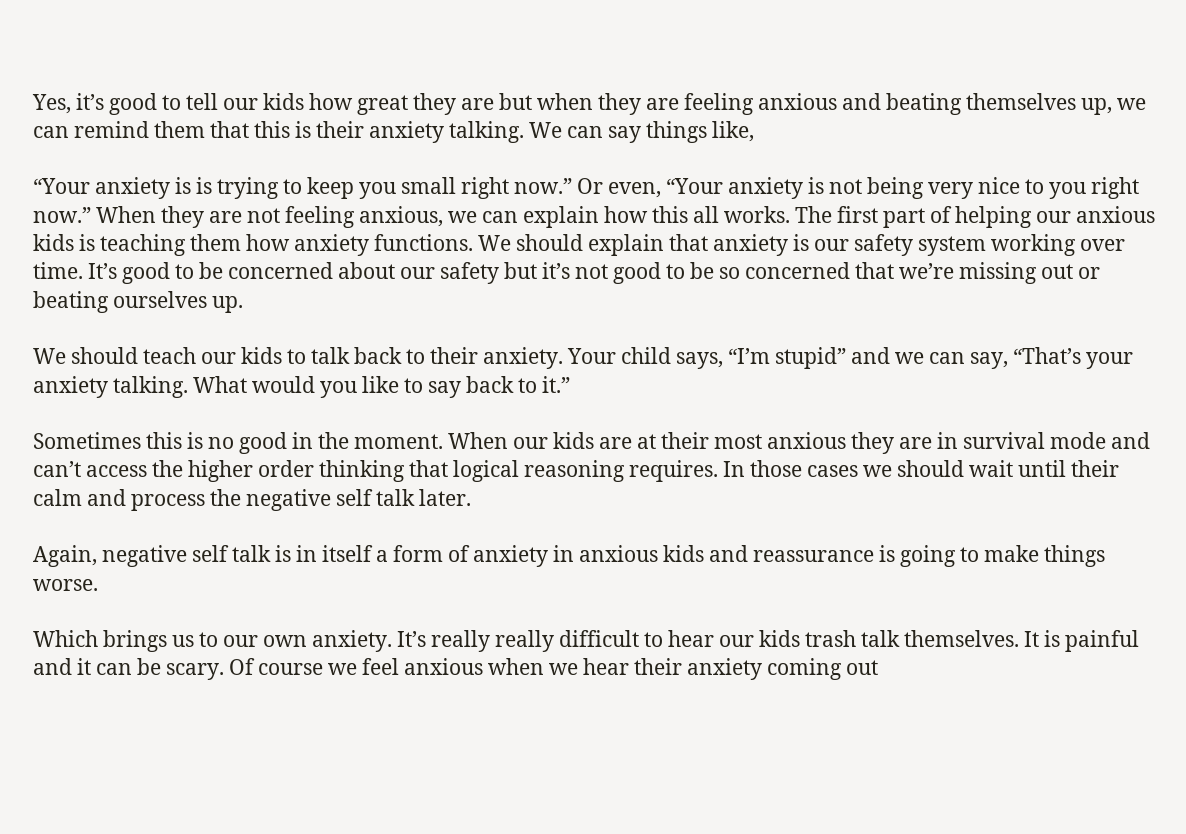Yes, it’s good to tell our kids how great they are but when they are feeling anxious and beating themselves up, we can remind them that this is their anxiety talking. We can say things like,

“Your anxiety is is trying to keep you small right now.” Or even, “Your anxiety is not being very nice to you right now.” When they are not feeling anxious, we can explain how this all works. The first part of helping our anxious kids is teaching them how anxiety functions. We should explain that anxiety is our safety system working over time. It’s good to be concerned about our safety but it’s not good to be so concerned that we’re missing out or beating ourselves up.

We should teach our kids to talk back to their anxiety. Your child says, “I’m stupid” and we can say, “That’s your anxiety talking. What would you like to say back to it.”

Sometimes this is no good in the moment. When our kids are at their most anxious they are in survival mode and can’t access the higher order thinking that logical reasoning requires. In those cases we should wait until their calm and process the negative self talk later.

Again, negative self talk is in itself a form of anxiety in anxious kids and reassurance is going to make things worse.

Which brings us to our own anxiety. It’s really really difficult to hear our kids trash talk themselves. It is painful and it can be scary. Of course we feel anxious when we hear their anxiety coming out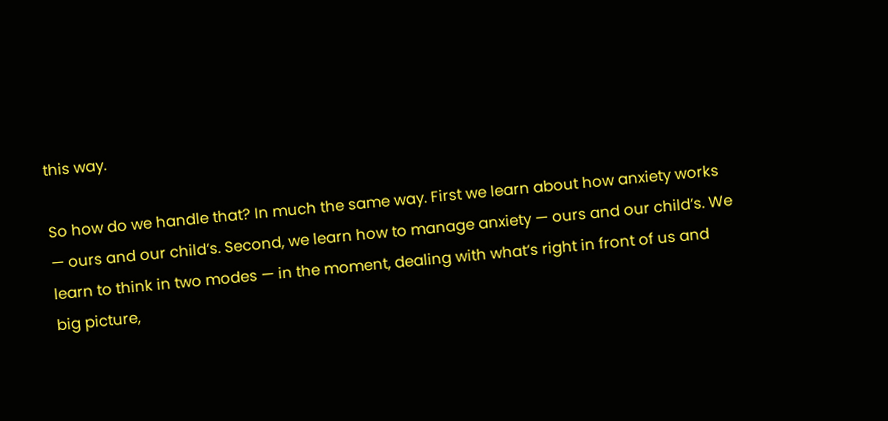this way.

So how do we handle that? In much the same way. First we learn about how anxiety works — ours and our child’s. Second, we learn how to manage anxiety — ours and our child’s. We learn to think in two modes — in the moment, dealing with what’s right in front of us and big picture,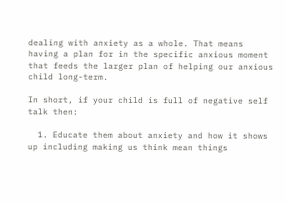dealing with anxiety as a whole. That means having a plan for in the specific anxious moment that feeds the larger plan of helping our anxious child long-term.

In short, if your child is full of negative self talk then:

  1. Educate them about anxiety and how it shows up including making us think mean things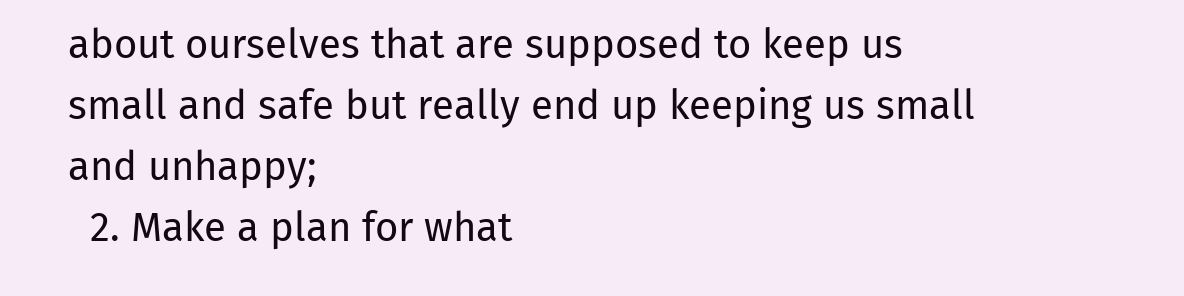about ourselves that are supposed to keep us small and safe but really end up keeping us small and unhappy;
  2. Make a plan for what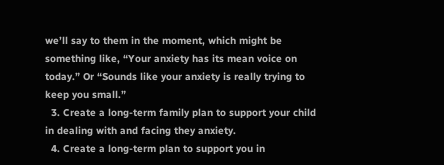we’ll say to them in the moment, which might be something like, “Your anxiety has its mean voice on today.” Or “Sounds like your anxiety is really trying to keep you small.”
  3. Create a long-term family plan to support your child in dealing with and facing they anxiety.
  4. Create a long-term plan to support you in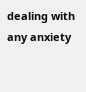dealing with any anxiety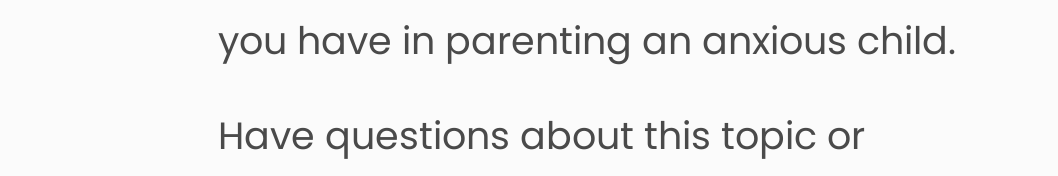you have in parenting an anxious child.

Have questions about this topic or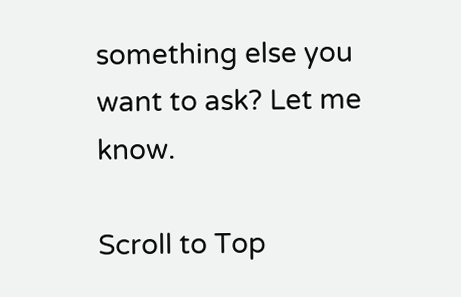something else you want to ask? Let me know.

Scroll to Top